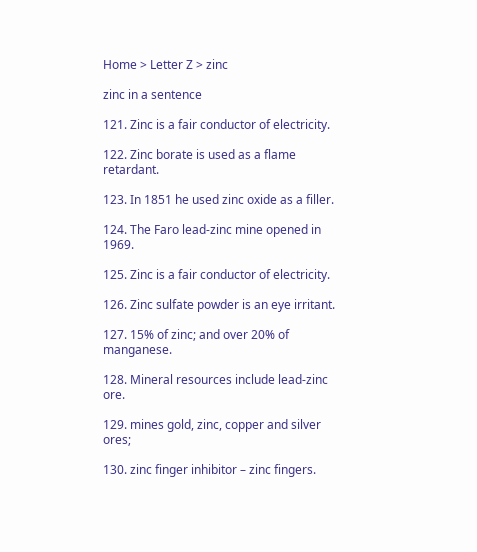Home > Letter Z > zinc

zinc in a sentence

121. Zinc is a fair conductor of electricity.

122. Zinc borate is used as a flame retardant.

123. In 1851 he used zinc oxide as a filler.

124. The Faro lead-zinc mine opened in 1969.

125. Zinc is a fair conductor of electricity.

126. Zinc sulfate powder is an eye irritant.

127. 15% of zinc; and over 20% of manganese.

128. Mineral resources include lead-zinc ore.

129. mines gold, zinc, copper and silver ores;

130. zinc finger inhibitor – zinc fingers.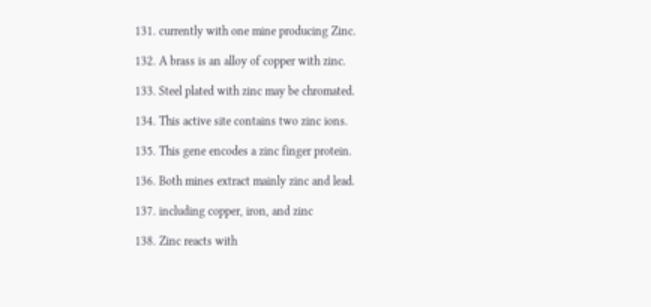131. currently with one mine producing Zinc.

132. A brass is an alloy of copper with zinc.

133. Steel plated with zinc may be chromated.

134. This active site contains two zinc ions.

135. This gene encodes a zinc finger protein.

136. Both mines extract mainly zinc and lead.

137. including copper, iron, and zinc

138. Zinc reacts with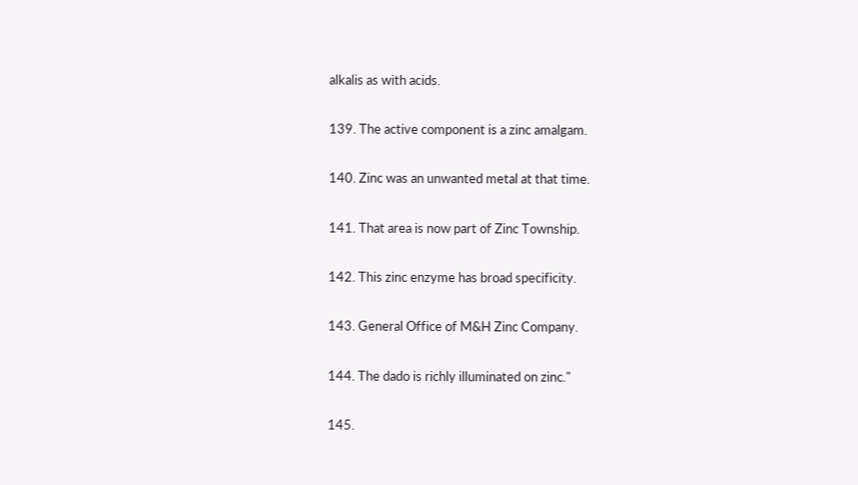alkalis as with acids.

139. The active component is a zinc amalgam.

140. Zinc was an unwanted metal at that time.

141. That area is now part of Zinc Township.

142. This zinc enzyme has broad specificity.

143. General Office of M&H Zinc Company.

144. The dado is richly illuminated on zinc."

145.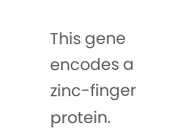This gene encodes a zinc-finger protein.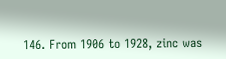146. From 1906 to 1928, zinc was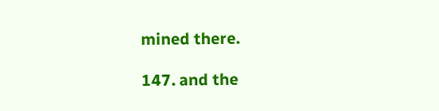mined there.

147. and the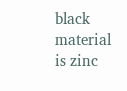black material is zinc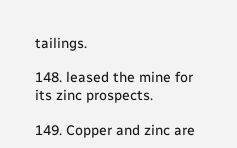tailings.

148. leased the mine for its zinc prospects.

149. Copper and zinc are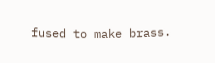fused to make brass.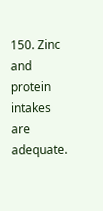150. Zinc and protein intakes are adequate.